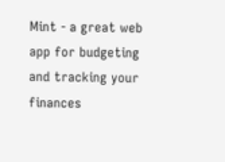Mint - a great web app for budgeting and tracking your finances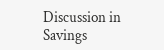Discussion in Savings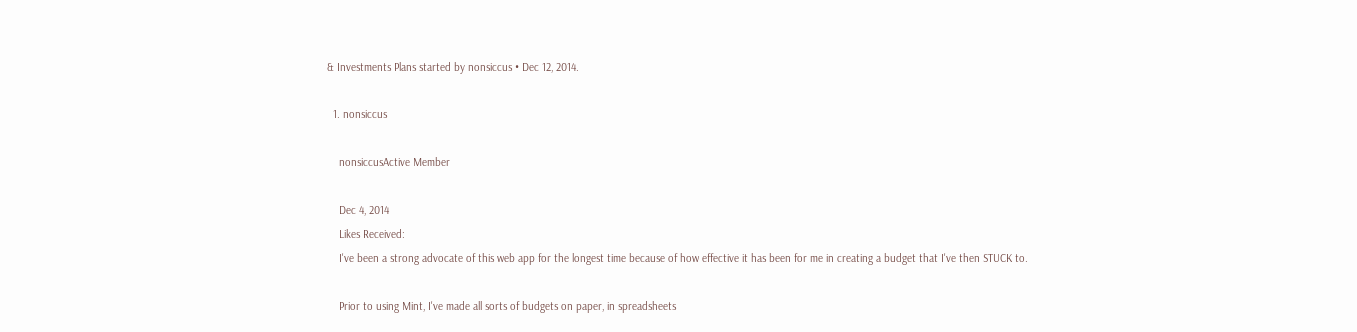& Investments Plans started by nonsiccus • Dec 12, 2014.

  1. nonsiccus

    nonsiccusActive Member

    Dec 4, 2014
    Likes Received:
    I've been a strong advocate of this web app for the longest time because of how effective it has been for me in creating a budget that I've then STUCK to.

    Prior to using Mint, I've made all sorts of budgets on paper, in spreadsheets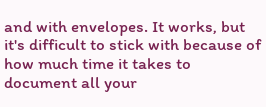and with envelopes. It works, but it's difficult to stick with because of how much time it takes to document all your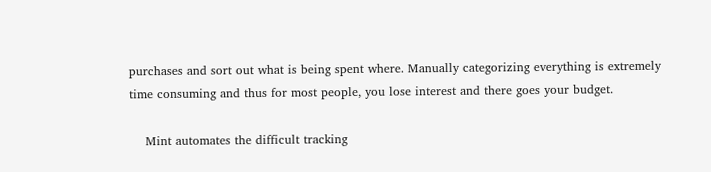purchases and sort out what is being spent where. Manually categorizing everything is extremely time consuming and thus for most people, you lose interest and there goes your budget.

    Mint automates the difficult tracking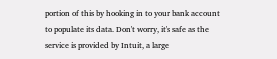portion of this by hooking in to your bank account to populate its data. Don't worry, it's safe as the service is provided by Intuit, a large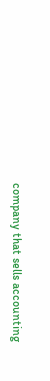company that sells accounting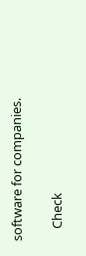software for companies.

    Check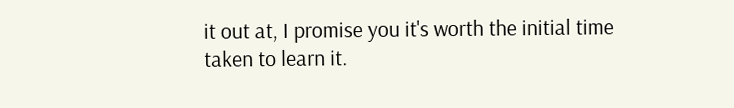it out at, I promise you it's worth the initial time taken to learn it.